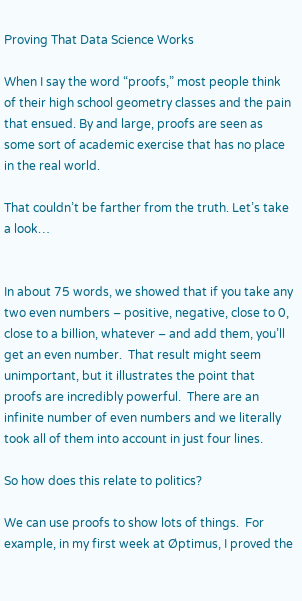Proving That Data Science Works

When I say the word “proofs,” most people think of their high school geometry classes and the pain that ensued. By and large, proofs are seen as some sort of academic exercise that has no place in the real world.

That couldn’t be farther from the truth. Let’s take a look…


In about 75 words, we showed that if you take any two even numbers – positive, negative, close to 0, close to a billion, whatever – and add them, you’ll get an even number.  That result might seem unimportant, but it illustrates the point that proofs are incredibly powerful.  There are an infinite number of even numbers and we literally took all of them into account in just four lines.

So how does this relate to politics?

We can use proofs to show lots of things.  For example, in my first week at Øptimus, I proved the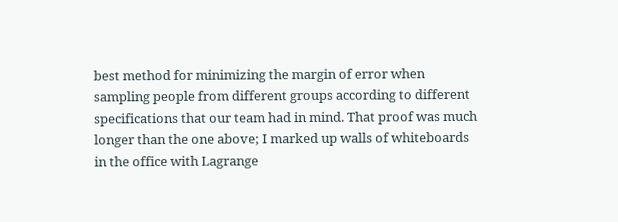best method for minimizing the margin of error when sampling people from different groups according to different specifications that our team had in mind. That proof was much longer than the one above; I marked up walls of whiteboards in the office with Lagrange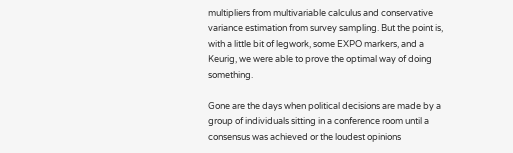multipliers from multivariable calculus and conservative variance estimation from survey sampling. But the point is, with a little bit of legwork, some EXPO markers, and a Keurig, we were able to prove the optimal way of doing something.

Gone are the days when political decisions are made by a group of individuals sitting in a conference room until a consensus was achieved or the loudest opinions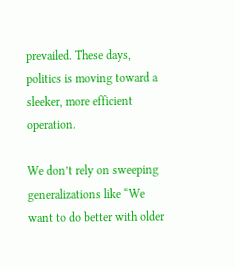prevailed. These days, politics is moving toward a sleeker, more efficient operation.

We don’t rely on sweeping generalizations like “We want to do better with older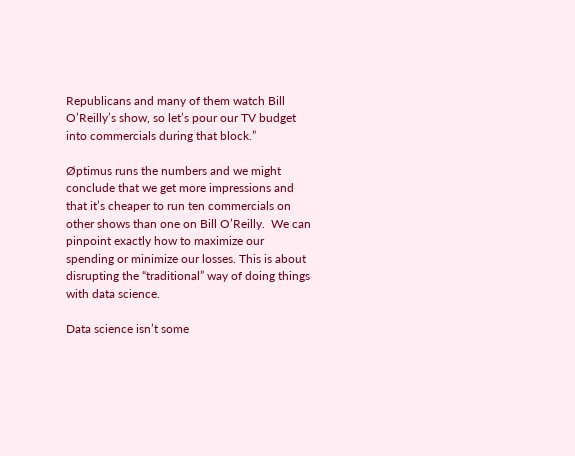Republicans and many of them watch Bill O’Reilly’s show, so let’s pour our TV budget into commercials during that block.”

Øptimus runs the numbers and we might conclude that we get more impressions and that it’s cheaper to run ten commercials on other shows than one on Bill O’Reilly.  We can pinpoint exactly how to maximize our spending or minimize our losses. This is about disrupting the “traditional” way of doing things with data science.

Data science isn’t some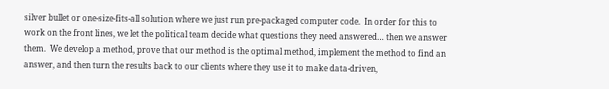silver bullet or one-size-fits-all solution where we just run pre-packaged computer code.  In order for this to work on the front lines, we let the political team decide what questions they need answered… then we answer them.  We develop a method, prove that our method is the optimal method, implement the method to find an answer, and then turn the results back to our clients where they use it to make data-driven,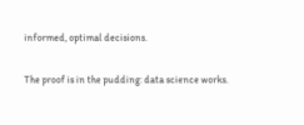informed, optimal decisions.

The proof is in the pudding: data science works.